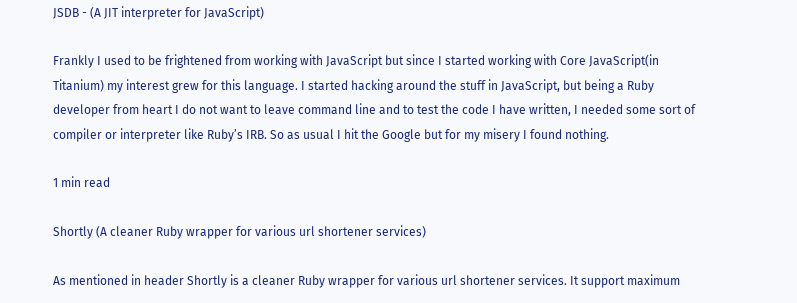JSDB - (A JIT interpreter for JavaScript)

Frankly I used to be frightened from working with JavaScript but since I started working with Core JavaScript(in Titanium) my interest grew for this language. I started hacking around the stuff in JavaScript, but being a Ruby developer from heart I do not want to leave command line and to test the code I have written, I needed some sort of compiler or interpreter like Ruby’s IRB. So as usual I hit the Google but for my misery I found nothing.

1 min read

Shortly (A cleaner Ruby wrapper for various url shortener services)

As mentioned in header Shortly is a cleaner Ruby wrapper for various url shortener services. It support maximum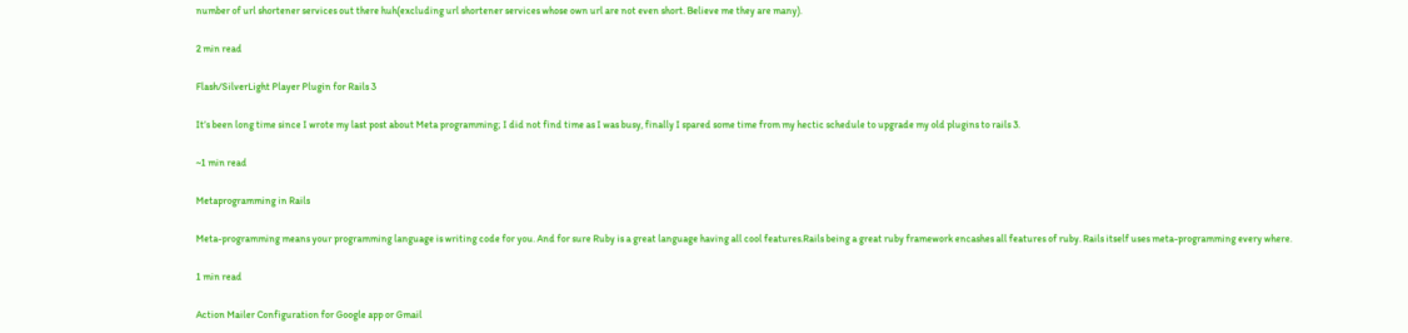number of url shortener services out there huh(excluding url shortener services whose own url are not even short. Believe me they are many).

2 min read

Flash/SilverLight Player Plugin for Rails 3

It’s been long time since I wrote my last post about Meta programming; I did not find time as I was busy, finally I spared some time from my hectic schedule to upgrade my old plugins to rails 3.

~1 min read

Metaprogramming in Rails

Meta-programming means your programming language is writing code for you. And for sure Ruby is a great language having all cool features.Rails being a great ruby framework encashes all features of ruby. Rails itself uses meta-programming every where.

1 min read

Action Mailer Configuration for Google app or Gmail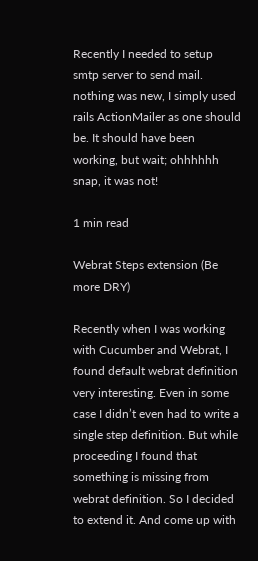Recently I needed to setup smtp server to send mail. nothing was new, I simply used rails ActionMailer as one should be. It should have been working, but wait; ohhhhhh snap, it was not!

1 min read

Webrat Steps extension (Be more DRY)

Recently when I was working with Cucumber and Webrat, I found default webrat definition very interesting. Even in some case I didn’t even had to write a single step definition. But while proceeding I found that something is missing from webrat definition. So I decided to extend it. And come up with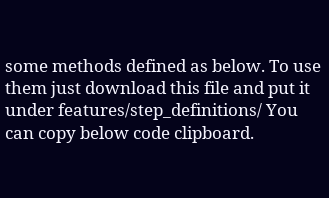some methods defined as below. To use them just download this file and put it under features/step_definitions/ You can copy below code clipboard.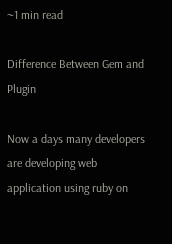~1 min read

Difference Between Gem and Plugin

Now a days many developers are developing web application using ruby on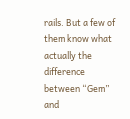rails. But a few of them know what actually the difference between “Gem” and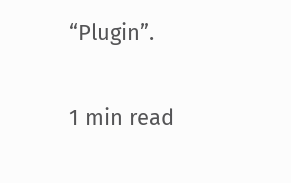“Plugin”.

1 min read